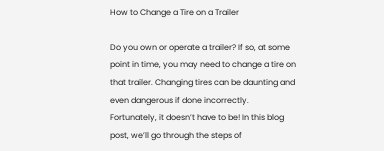How to Change a Tire on a Trailer

Do you own or operate a trailer? If so, at some point in time, you may need to change a tire on that trailer. Changing tires can be daunting and even dangerous if done incorrectly. Fortunately, it doesn’t have to be! In this blog post, we’ll go through the steps of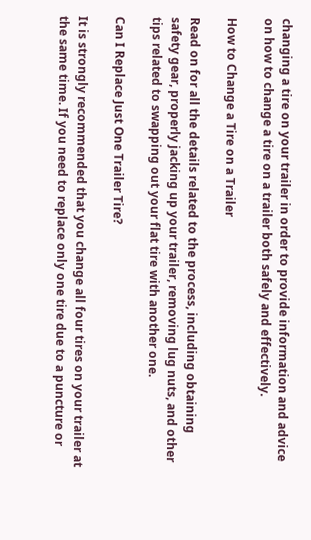changing a tire on your trailer in order to provide information and advice on how to change a tire on a trailer both safely and effectively.

How to Change a Tire on a Trailer

Read on for all the details related to the process, including obtaining safety gear, properly jacking up your trailer, removing lug nuts, and other tips related to swapping out your flat tire with another one.

Can I Replace Just One Trailer Tire?

It is strongly recommended that you change all four tires on your trailer at the same time. If you need to replace only one tire due to a puncture or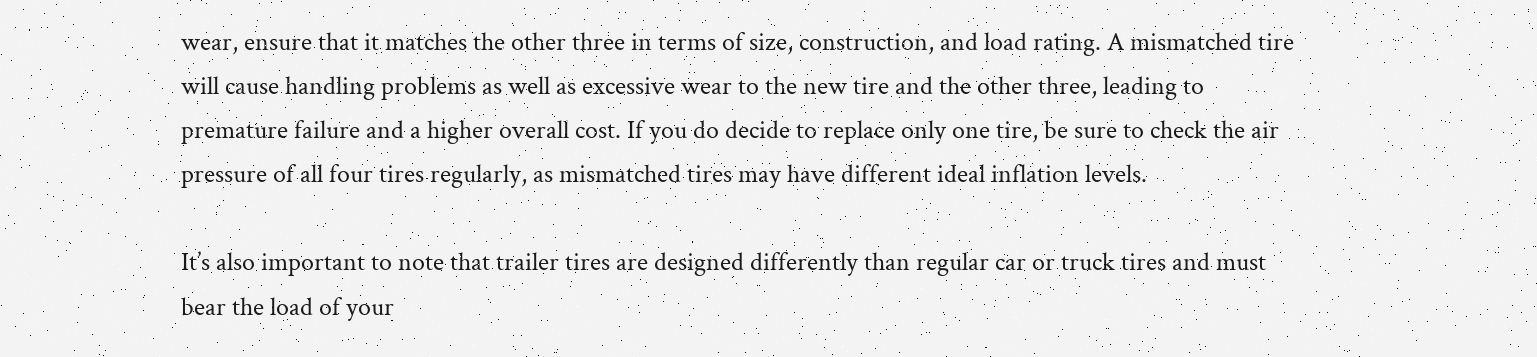wear, ensure that it matches the other three in terms of size, construction, and load rating. A mismatched tire will cause handling problems as well as excessive wear to the new tire and the other three, leading to premature failure and a higher overall cost. If you do decide to replace only one tire, be sure to check the air pressure of all four tires regularly, as mismatched tires may have different ideal inflation levels.

It’s also important to note that trailer tires are designed differently than regular car or truck tires and must bear the load of your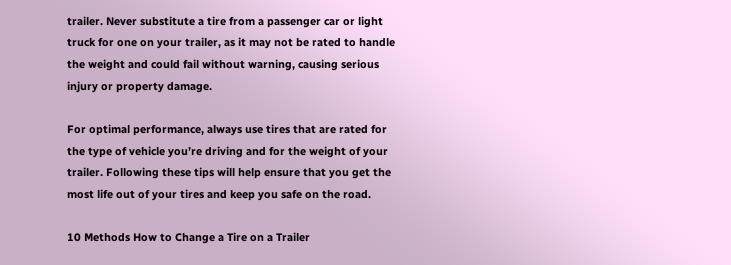trailer. Never substitute a tire from a passenger car or light truck for one on your trailer, as it may not be rated to handle the weight and could fail without warning, causing serious injury or property damage.

For optimal performance, always use tires that are rated for the type of vehicle you’re driving and for the weight of your trailer. Following these tips will help ensure that you get the most life out of your tires and keep you safe on the road.

10 Methods How to Change a Tire on a Trailer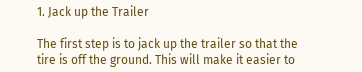1. Jack up the Trailer

The first step is to jack up the trailer so that the tire is off the ground. This will make it easier to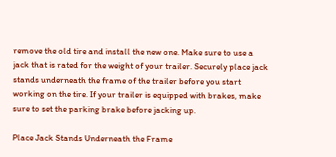remove the old tire and install the new one. Make sure to use a jack that is rated for the weight of your trailer. Securely place jack stands underneath the frame of the trailer before you start working on the tire. If your trailer is equipped with brakes, make sure to set the parking brake before jacking up.

Place Jack Stands Underneath the Frame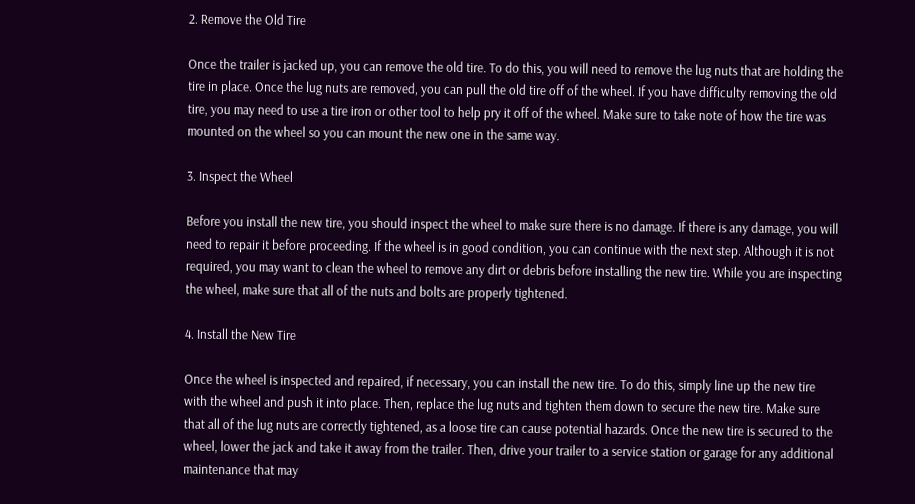2. Remove the Old Tire

Once the trailer is jacked up, you can remove the old tire. To do this, you will need to remove the lug nuts that are holding the tire in place. Once the lug nuts are removed, you can pull the old tire off of the wheel. If you have difficulty removing the old tire, you may need to use a tire iron or other tool to help pry it off of the wheel. Make sure to take note of how the tire was mounted on the wheel so you can mount the new one in the same way.

3. Inspect the Wheel

Before you install the new tire, you should inspect the wheel to make sure there is no damage. If there is any damage, you will need to repair it before proceeding. If the wheel is in good condition, you can continue with the next step. Although it is not required, you may want to clean the wheel to remove any dirt or debris before installing the new tire. While you are inspecting the wheel, make sure that all of the nuts and bolts are properly tightened.

4. Install the New Tire

Once the wheel is inspected and repaired, if necessary, you can install the new tire. To do this, simply line up the new tire with the wheel and push it into place. Then, replace the lug nuts and tighten them down to secure the new tire. Make sure that all of the lug nuts are correctly tightened, as a loose tire can cause potential hazards. Once the new tire is secured to the wheel, lower the jack and take it away from the trailer. Then, drive your trailer to a service station or garage for any additional maintenance that may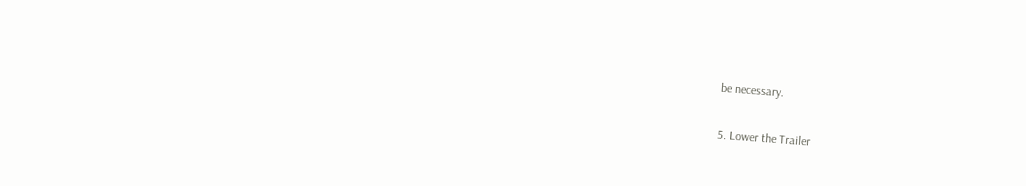be necessary.

5. Lower the Trailer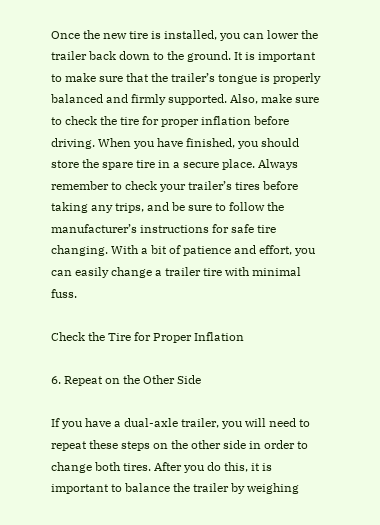Once the new tire is installed, you can lower the trailer back down to the ground. It is important to make sure that the trailer’s tongue is properly balanced and firmly supported. Also, make sure to check the tire for proper inflation before driving. When you have finished, you should store the spare tire in a secure place. Always remember to check your trailer’s tires before taking any trips, and be sure to follow the manufacturer’s instructions for safe tire changing. With a bit of patience and effort, you can easily change a trailer tire with minimal fuss.

Check the Tire for Proper Inflation

6. Repeat on the Other Side

If you have a dual-axle trailer, you will need to repeat these steps on the other side in order to change both tires. After you do this, it is important to balance the trailer by weighing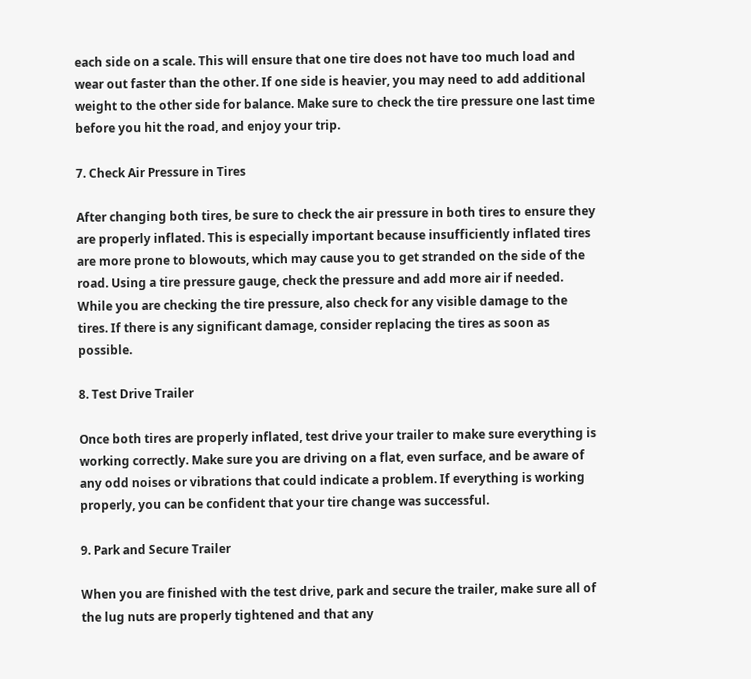each side on a scale. This will ensure that one tire does not have too much load and wear out faster than the other. If one side is heavier, you may need to add additional weight to the other side for balance. Make sure to check the tire pressure one last time before you hit the road, and enjoy your trip.

7. Check Air Pressure in Tires

After changing both tires, be sure to check the air pressure in both tires to ensure they are properly inflated. This is especially important because insufficiently inflated tires are more prone to blowouts, which may cause you to get stranded on the side of the road. Using a tire pressure gauge, check the pressure and add more air if needed. While you are checking the tire pressure, also check for any visible damage to the tires. If there is any significant damage, consider replacing the tires as soon as possible.

8. Test Drive Trailer

Once both tires are properly inflated, test drive your trailer to make sure everything is working correctly. Make sure you are driving on a flat, even surface, and be aware of any odd noises or vibrations that could indicate a problem. If everything is working properly, you can be confident that your tire change was successful.

9. Park and Secure Trailer

When you are finished with the test drive, park and secure the trailer, make sure all of the lug nuts are properly tightened and that any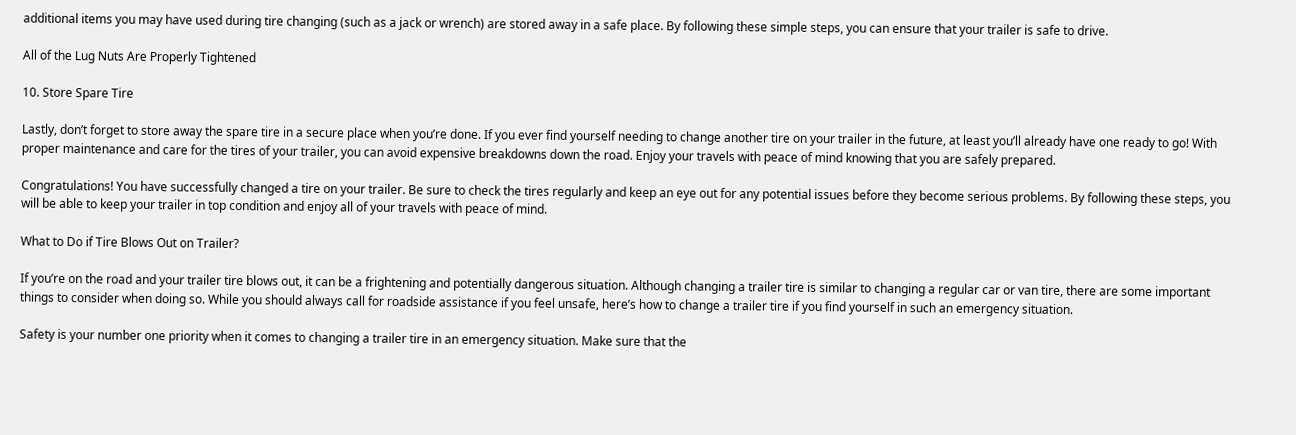additional items you may have used during tire changing (such as a jack or wrench) are stored away in a safe place. By following these simple steps, you can ensure that your trailer is safe to drive.

All of the Lug Nuts Are Properly Tightened

10. Store Spare Tire

Lastly, don’t forget to store away the spare tire in a secure place when you’re done. If you ever find yourself needing to change another tire on your trailer in the future, at least you’ll already have one ready to go! With proper maintenance and care for the tires of your trailer, you can avoid expensive breakdowns down the road. Enjoy your travels with peace of mind knowing that you are safely prepared.

Congratulations! You have successfully changed a tire on your trailer. Be sure to check the tires regularly and keep an eye out for any potential issues before they become serious problems. By following these steps, you will be able to keep your trailer in top condition and enjoy all of your travels with peace of mind.

What to Do if Tire Blows Out on Trailer?

If you’re on the road and your trailer tire blows out, it can be a frightening and potentially dangerous situation. Although changing a trailer tire is similar to changing a regular car or van tire, there are some important things to consider when doing so. While you should always call for roadside assistance if you feel unsafe, here’s how to change a trailer tire if you find yourself in such an emergency situation.

Safety is your number one priority when it comes to changing a trailer tire in an emergency situation. Make sure that the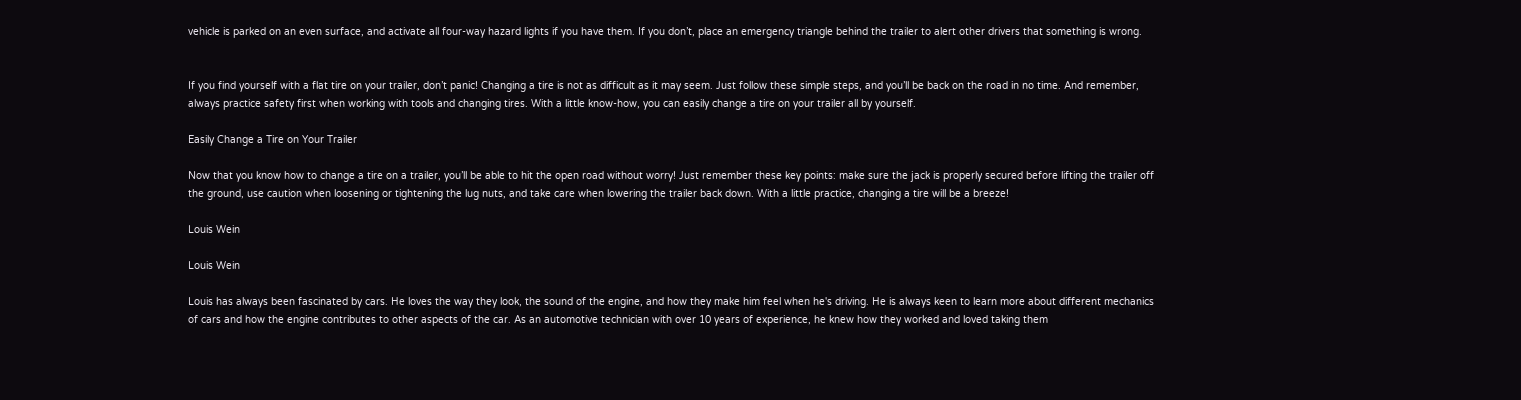vehicle is parked on an even surface, and activate all four-way hazard lights if you have them. If you don’t, place an emergency triangle behind the trailer to alert other drivers that something is wrong.


If you find yourself with a flat tire on your trailer, don’t panic! Changing a tire is not as difficult as it may seem. Just follow these simple steps, and you’ll be back on the road in no time. And remember, always practice safety first when working with tools and changing tires. With a little know-how, you can easily change a tire on your trailer all by yourself.

Easily Change a Tire on Your Trailer

Now that you know how to change a tire on a trailer, you’ll be able to hit the open road without worry! Just remember these key points: make sure the jack is properly secured before lifting the trailer off the ground, use caution when loosening or tightening the lug nuts, and take care when lowering the trailer back down. With a little practice, changing a tire will be a breeze!

Louis Wein

Louis Wein

Louis has always been fascinated by cars. He loves the way they look, the sound of the engine, and how they make him feel when he's driving. He is always keen to learn more about different mechanics of cars and how the engine contributes to other aspects of the car. As an automotive technician with over 10 years of experience, he knew how they worked and loved taking them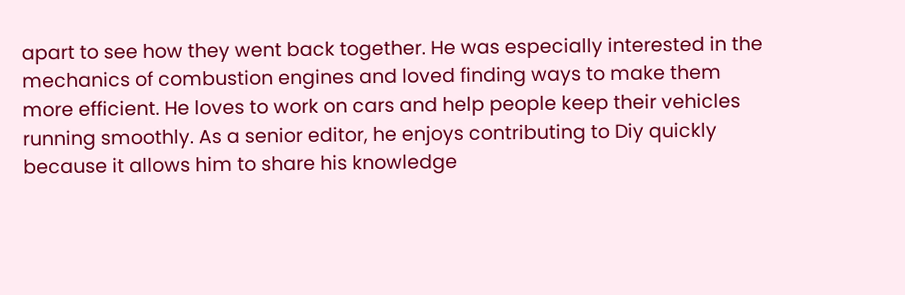apart to see how they went back together. He was especially interested in the mechanics of combustion engines and loved finding ways to make them more efficient. He loves to work on cars and help people keep their vehicles running smoothly. As a senior editor, he enjoys contributing to Diy quickly because it allows him to share his knowledge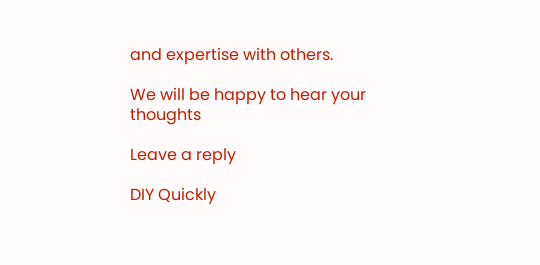and expertise with others.

We will be happy to hear your thoughts

Leave a reply

DIY Quickly